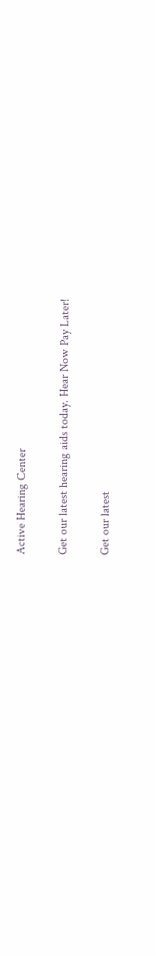Active Hearing Center

Get our latest hearing aids today. Hear Now Pay Later!

Get our latest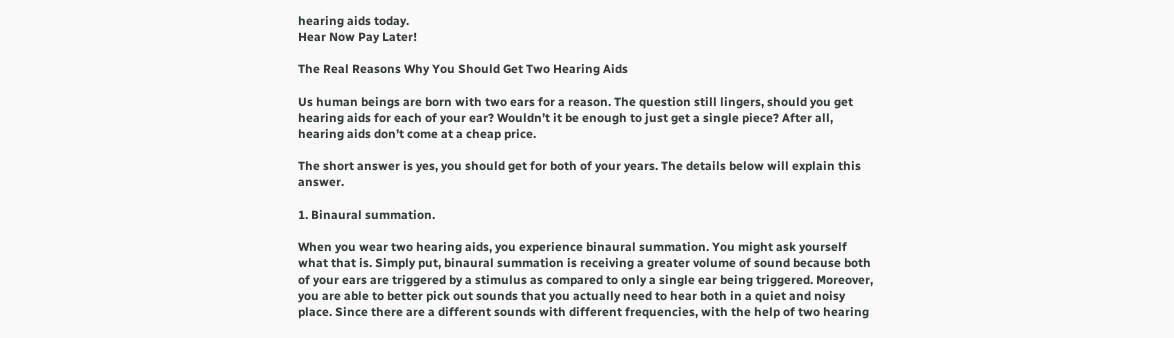hearing aids today.
Hear Now Pay Later!

The Real Reasons Why You Should Get Two Hearing Aids

Us human beings are born with two ears for a reason. The question still lingers, should you get hearing aids for each of your ear? Wouldn’t it be enough to just get a single piece? After all, hearing aids don’t come at a cheap price.

The short answer is yes, you should get for both of your years. The details below will explain this answer.

1. Binaural summation.

When you wear two hearing aids, you experience binaural summation. You might ask yourself what that is. Simply put, binaural summation is receiving a greater volume of sound because both of your ears are triggered by a stimulus as compared to only a single ear being triggered. Moreover, you are able to better pick out sounds that you actually need to hear both in a quiet and noisy place. Since there are a different sounds with different frequencies, with the help of two hearing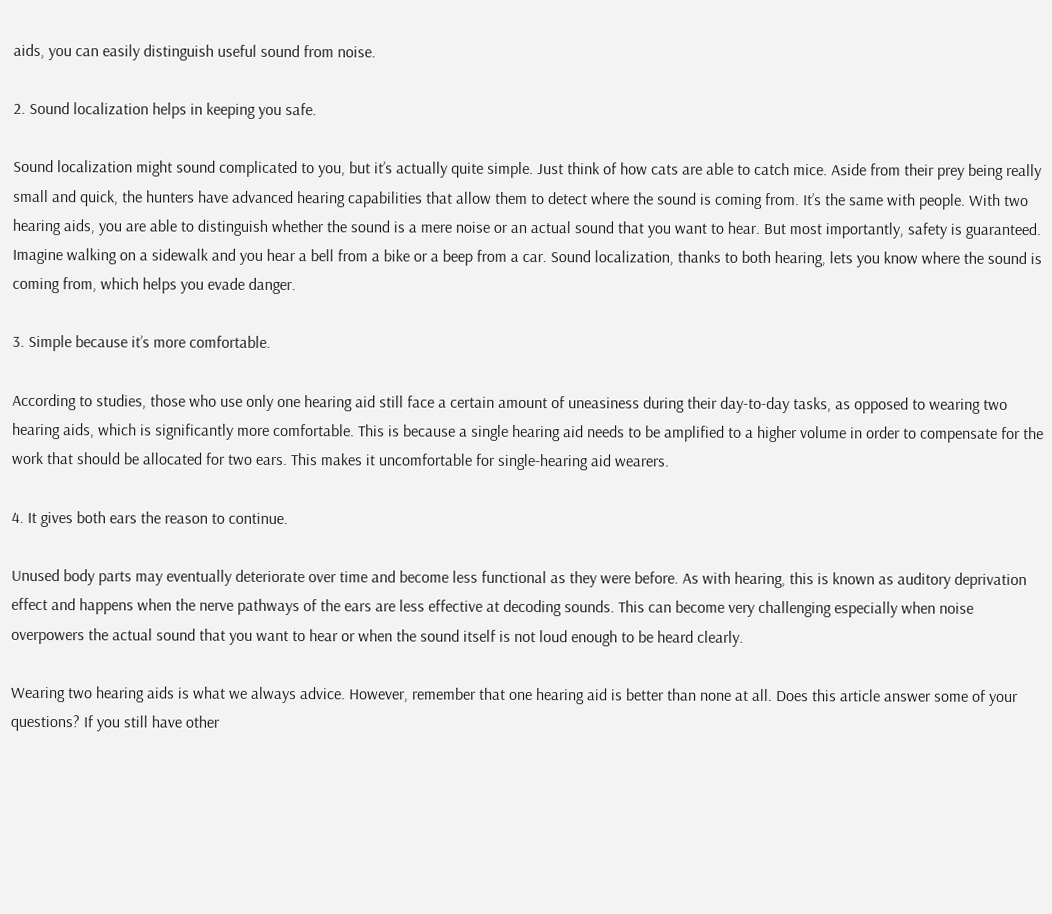aids, you can easily distinguish useful sound from noise.

2. Sound localization helps in keeping you safe.

Sound localization might sound complicated to you, but it’s actually quite simple. Just think of how cats are able to catch mice. Aside from their prey being really small and quick, the hunters have advanced hearing capabilities that allow them to detect where the sound is coming from. It’s the same with people. With two hearing aids, you are able to distinguish whether the sound is a mere noise or an actual sound that you want to hear. But most importantly, safety is guaranteed. Imagine walking on a sidewalk and you hear a bell from a bike or a beep from a car. Sound localization, thanks to both hearing, lets you know where the sound is coming from, which helps you evade danger.

3. Simple because it’s more comfortable.

According to studies, those who use only one hearing aid still face a certain amount of uneasiness during their day-to-day tasks, as opposed to wearing two hearing aids, which is significantly more comfortable. This is because a single hearing aid needs to be amplified to a higher volume in order to compensate for the work that should be allocated for two ears. This makes it uncomfortable for single-hearing aid wearers.

4. It gives both ears the reason to continue.

Unused body parts may eventually deteriorate over time and become less functional as they were before. As with hearing, this is known as auditory deprivation effect and happens when the nerve pathways of the ears are less effective at decoding sounds. This can become very challenging especially when noise overpowers the actual sound that you want to hear or when the sound itself is not loud enough to be heard clearly.

Wearing two hearing aids is what we always advice. However, remember that one hearing aid is better than none at all. Does this article answer some of your questions? If you still have other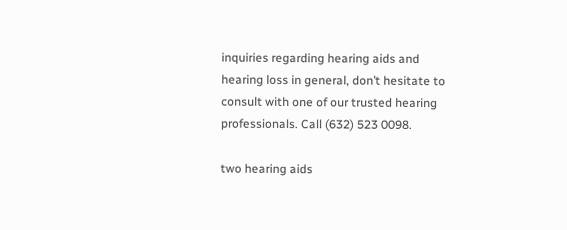inquiries regarding hearing aids and hearing loss in general, don’t hesitate to consult with one of our trusted hearing professionals. Call (632) 523 0098.

two hearing aids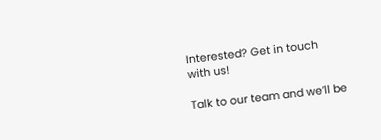Interested? Get in touch with us!

Talk to our team and we’ll be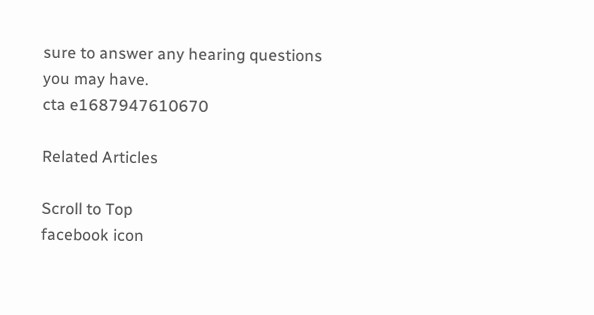sure to answer any hearing questions you may have.
cta e1687947610670

Related Articles

Scroll to Top
facebook icon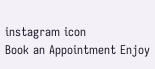instagram icon
Book an Appointment Enjoy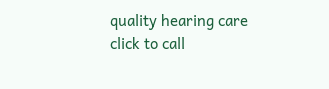quality hearing care
click to call